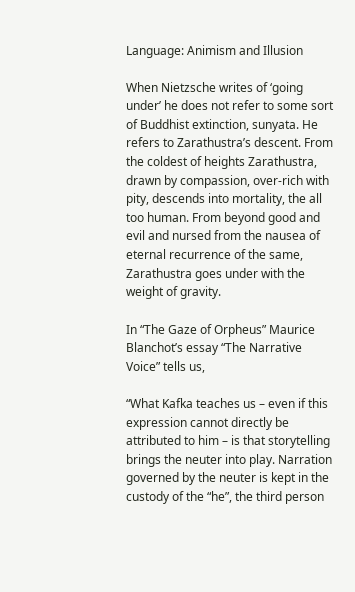Language: Animism and Illusion

When Nietzsche writes of ‘going under’ he does not refer to some sort of Buddhist extinction, sunyata. He refers to Zarathustra’s descent. From the coldest of heights Zarathustra, drawn by compassion, over-rich with pity, descends into mortality, the all too human. From beyond good and evil and nursed from the nausea of eternal recurrence of the same, Zarathustra goes under with the weight of gravity.

In “The Gaze of Orpheus” Maurice Blanchot’s essay “The Narrative Voice” tells us,

“What Kafka teaches us – even if this expression cannot directly be attributed to him – is that storytelling brings the neuter into play. Narration governed by the neuter is kept in the custody of the “he”, the third person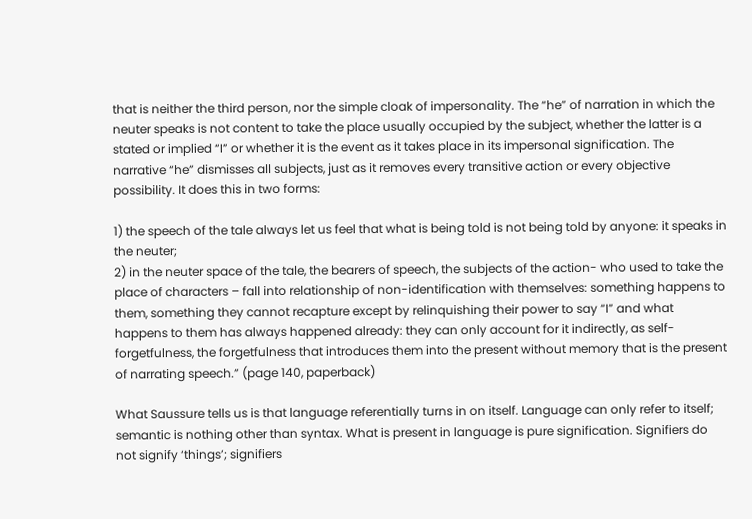that is neither the third person, nor the simple cloak of impersonality. The “he” of narration in which the neuter speaks is not content to take the place usually occupied by the subject, whether the latter is a stated or implied “I” or whether it is the event as it takes place in its impersonal signification. The narrative “he” dismisses all subjects, just as it removes every transitive action or every objective possibility. It does this in two forms:

1) the speech of the tale always let us feel that what is being told is not being told by anyone: it speaks in the neuter;
2) in the neuter space of the tale, the bearers of speech, the subjects of the action- who used to take the place of characters – fall into relationship of non-identification with themselves: something happens to them, something they cannot recapture except by relinquishing their power to say “I” and what happens to them has always happened already: they can only account for it indirectly, as self-forgetfulness, the forgetfulness that introduces them into the present without memory that is the present of narrating speech.” (page 140, paperback)

What Saussure tells us is that language referentially turns in on itself. Language can only refer to itself; semantic is nothing other than syntax. What is present in language is pure signification. Signifiers do not signify ‘things’; signifiers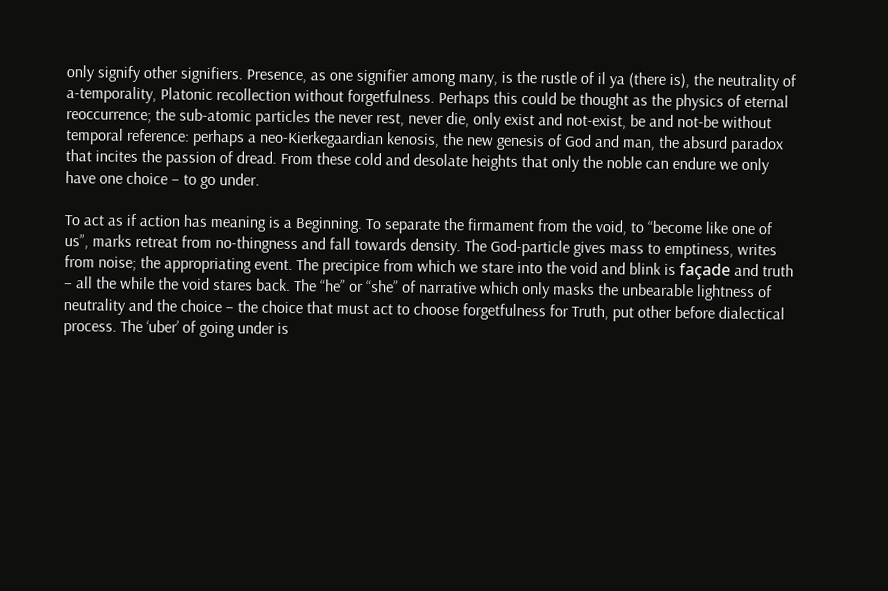only signify other signifiers. Presence, as one signifier among many, is the rustle of il ya (there is), the neutrality of a-temporality, Platonic recollection without forgetfulness. Perhaps this could be thought as the physics of eternal reoccurrence; the sub-atomic particles the never rest, never die, only exist and not-exist, be and not-be without temporal reference: perhaps a neo-Kierkegaardian kenosis, the new genesis of God and man, the absurd paradox that incites the passion of dread. From these cold and desolate heights that only the noble can endure we only have one choice – to go under.

To act as if action has meaning is a Beginning. To separate the firmament from the void, to “become like one of us”, marks retreat from no-thingness and fall towards density. The God-particle gives mass to emptiness, writes from noise; the appropriating event. The precipice from which we stare into the void and blink is façade and truth – all the while the void stares back. The “he” or “she” of narrative which only masks the unbearable lightness of neutrality and the choice – the choice that must act to choose forgetfulness for Truth, put other before dialectical process. The ‘uber’ of going under is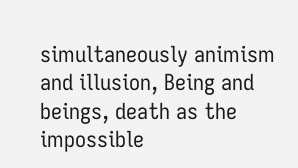simultaneously animism and illusion, Being and beings, death as the impossible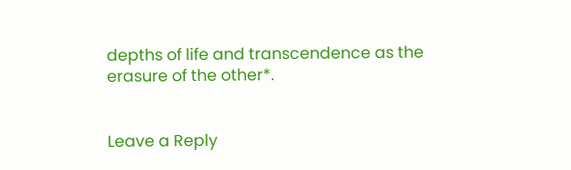depths of life and transcendence as the erasure of the other*.


Leave a Reply